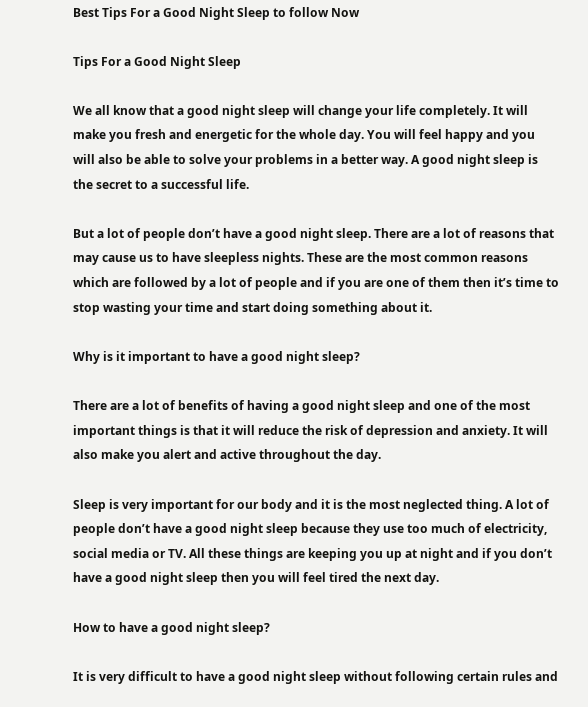Best Tips For a Good Night Sleep to follow Now

Tips For a Good Night Sleep

We all know that a good night sleep will change your life completely. It will make you fresh and energetic for the whole day. You will feel happy and you will also be able to solve your problems in a better way. A good night sleep is the secret to a successful life.

But a lot of people don’t have a good night sleep. There are a lot of reasons that may cause us to have sleepless nights. These are the most common reasons which are followed by a lot of people and if you are one of them then it’s time to stop wasting your time and start doing something about it.

Why is it important to have a good night sleep?

There are a lot of benefits of having a good night sleep and one of the most important things is that it will reduce the risk of depression and anxiety. It will also make you alert and active throughout the day.

Sleep is very important for our body and it is the most neglected thing. A lot of people don’t have a good night sleep because they use too much of electricity, social media or TV. All these things are keeping you up at night and if you don’t have a good night sleep then you will feel tired the next day.

How to have a good night sleep?

It is very difficult to have a good night sleep without following certain rules and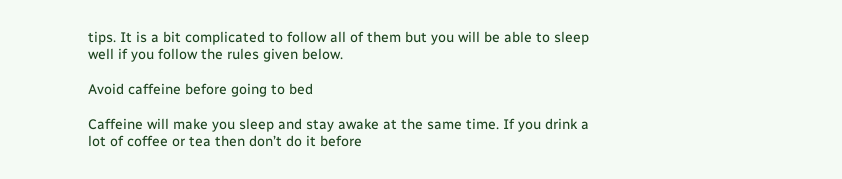tips. It is a bit complicated to follow all of them but you will be able to sleep well if you follow the rules given below.

Avoid caffeine before going to bed

Caffeine will make you sleep and stay awake at the same time. If you drink a lot of coffee or tea then don’t do it before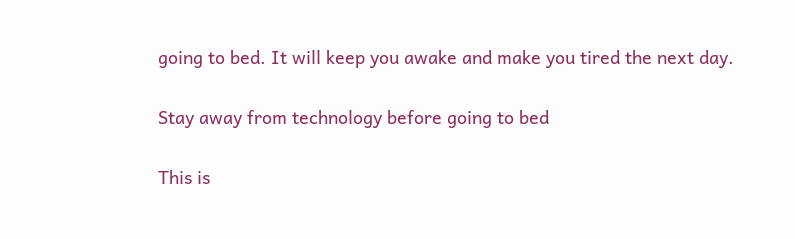going to bed. It will keep you awake and make you tired the next day.

Stay away from technology before going to bed

This is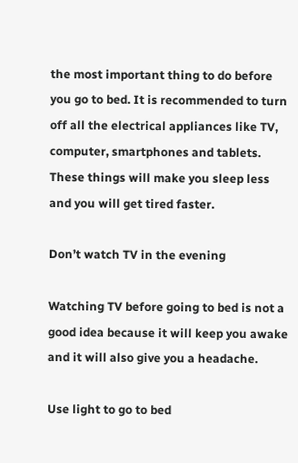the most important thing to do before you go to bed. It is recommended to turn off all the electrical appliances like TV, computer, smartphones and tablets. These things will make you sleep less and you will get tired faster.

Don’t watch TV in the evening

Watching TV before going to bed is not a good idea because it will keep you awake and it will also give you a headache.

Use light to go to bed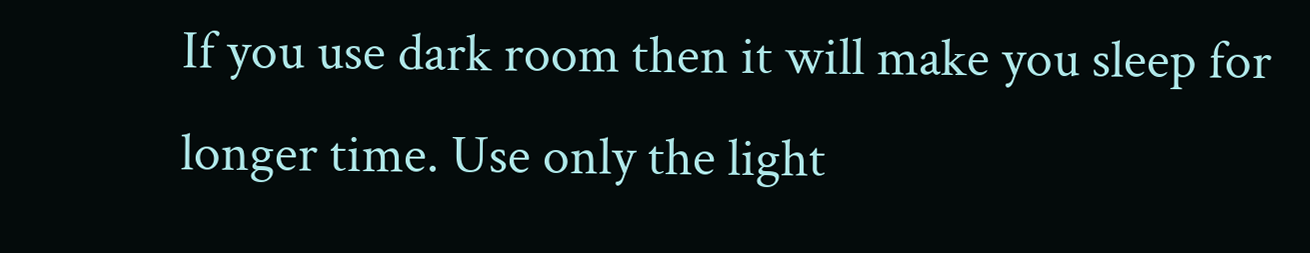If you use dark room then it will make you sleep for longer time. Use only the light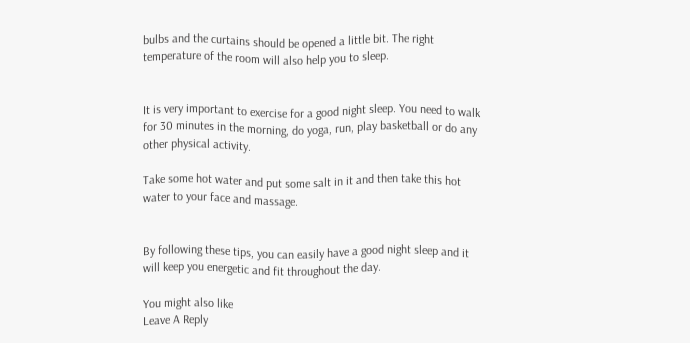bulbs and the curtains should be opened a little bit. The right temperature of the room will also help you to sleep.


It is very important to exercise for a good night sleep. You need to walk for 30 minutes in the morning, do yoga, run, play basketball or do any other physical activity.

Take some hot water and put some salt in it and then take this hot water to your face and massage.


By following these tips, you can easily have a good night sleep and it will keep you energetic and fit throughout the day.

You might also like
Leave A Reply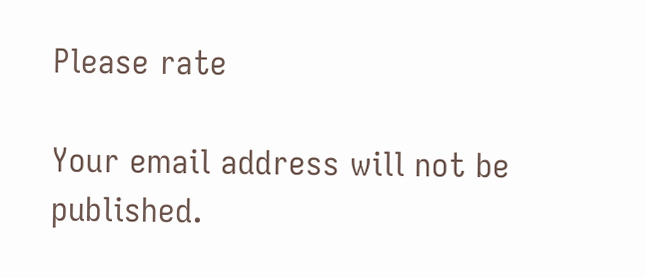Please rate

Your email address will not be published.